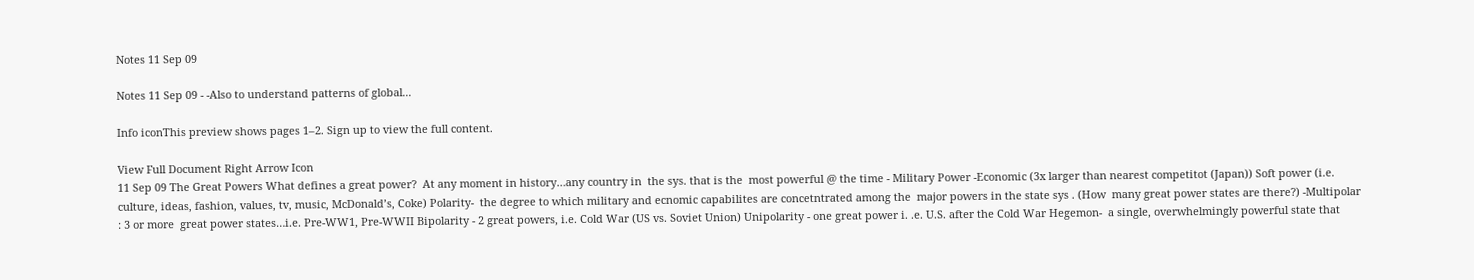Notes 11 Sep 09

Notes 11 Sep 09 - -Also to understand patterns of global...

Info iconThis preview shows pages 1–2. Sign up to view the full content.

View Full Document Right Arrow Icon
11 Sep 09 The Great Powers What defines a great power?  At any moment in history…any country in  the sys. that is the  most powerful @ the time - Military Power -Economic (3x larger than nearest competitot (Japan)) Soft power (i.e. culture, ideas, fashion, values, tv, music, McDonald’s, Coke) Polarity-  the degree to which military and ecnomic capabilites are concetntrated among the  major powers in the state sys . (How  many great power states are there?) -Multipolar : 3 or more  great power states…i.e. Pre-WW1, Pre-WWII Bipolarity - 2 great powers, i.e. Cold War (US vs. Soviet Union) Unipolarity - one great power i. .e. U.S. after the Cold War Hegemon-  a single, overwhelmingly powerful state that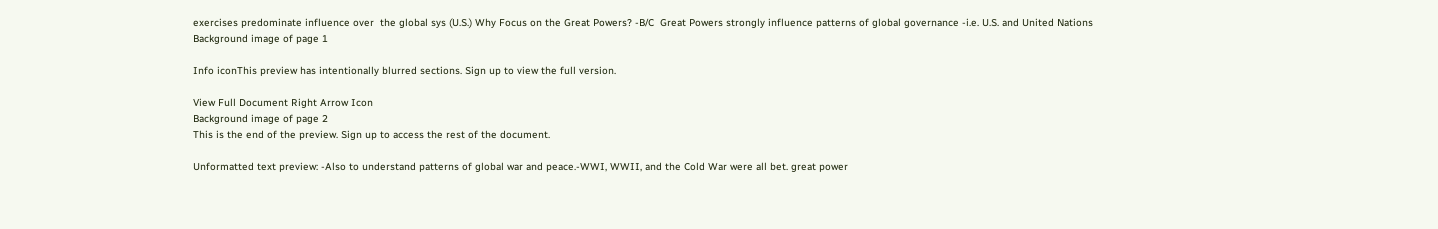exercises predominate influence over  the global sys (U.S.) Why Focus on the Great Powers? -B/C  Great Powers strongly influence patterns of global governance -i.e. U.S. and United Nations
Background image of page 1

Info iconThis preview has intentionally blurred sections. Sign up to view the full version.

View Full Document Right Arrow Icon
Background image of page 2
This is the end of the preview. Sign up to access the rest of the document.

Unformatted text preview: -Also to understand patterns of global war and peace.-WWI, WWII, and the Cold War were all bet. great power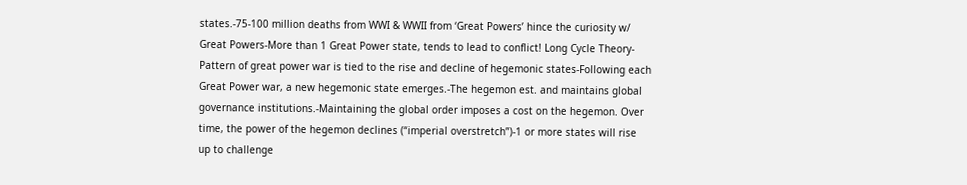states.-75-100 million deaths from WWI & WWII from ‘Great Powers’ hince the curiosity w/ Great Powers-More than 1 Great Power state, tends to lead to conflict! Long Cycle Theory-Pattern of great power war is tied to the rise and decline of hegemonic states-Following each Great Power war, a new hegemonic state emerges.-The hegemon est. and maintains global governance institutions.-Maintaining the global order imposes a cost on the hegemon. Over time, the power of the hegemon declines (“imperial overstretch”)-1 or more states will rise up to challenge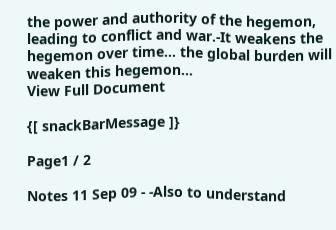the power and authority of the hegemon, leading to conflict and war.-It weakens the hegemon over time… the global burden will weaken this hegemon...
View Full Document

{[ snackBarMessage ]}

Page1 / 2

Notes 11 Sep 09 - -Also to understand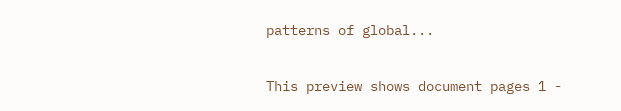patterns of global...

This preview shows document pages 1 -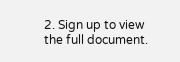2. Sign up to view the full document.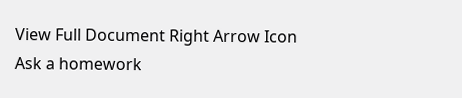View Full Document Right Arrow Icon
Ask a homework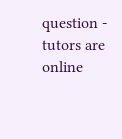question - tutors are online